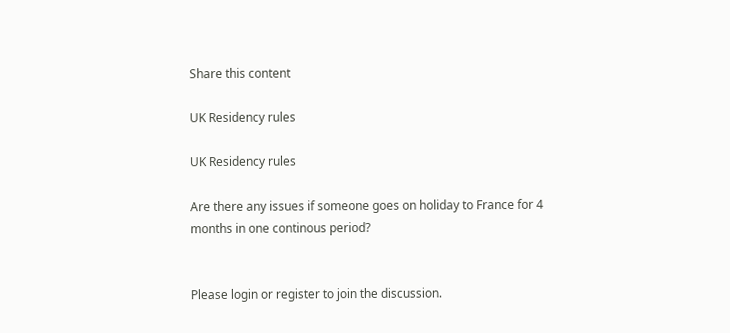Share this content

UK Residency rules

UK Residency rules

Are there any issues if someone goes on holiday to France for 4 months in one continous period?


Please login or register to join the discussion.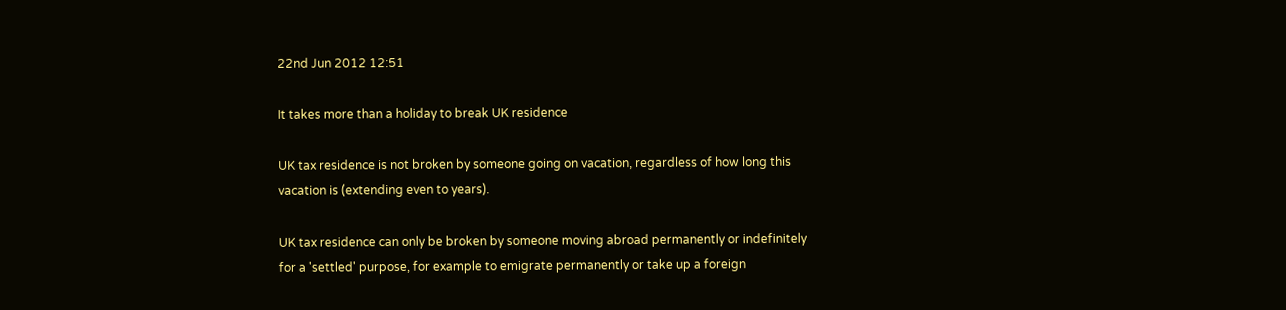22nd Jun 2012 12:51

It takes more than a holiday to break UK residence

UK tax residence is not broken by someone going on vacation, regardless of how long this vacation is (extending even to years).

UK tax residence can only be broken by someone moving abroad permanently or indefinitely for a 'settled' purpose, for example to emigrate permanently or take up a foreign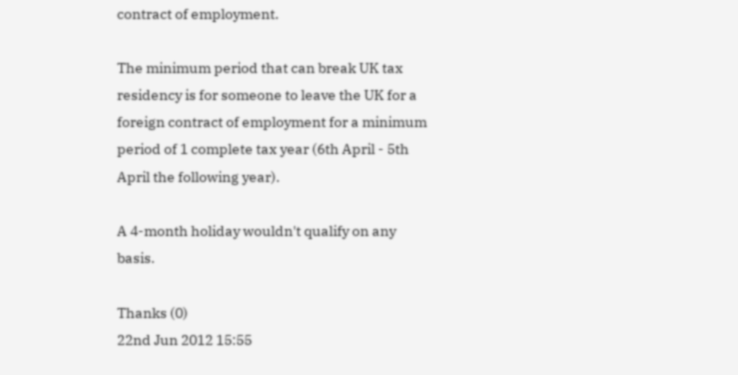contract of employment.

The minimum period that can break UK tax residency is for someone to leave the UK for a foreign contract of employment for a minimum period of 1 complete tax year (6th April - 5th April the following year).

A 4-month holiday wouldn't qualify on any basis.

Thanks (0)
22nd Jun 2012 15:55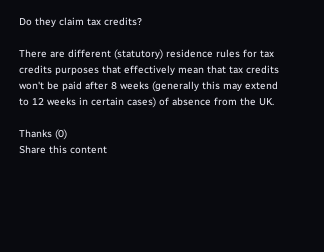Do they claim tax credits?

There are different (statutory) residence rules for tax credits purposes that effectively mean that tax credits won't be paid after 8 weeks (generally this may extend to 12 weeks in certain cases) of absence from the UK.

Thanks (0)
Share this content